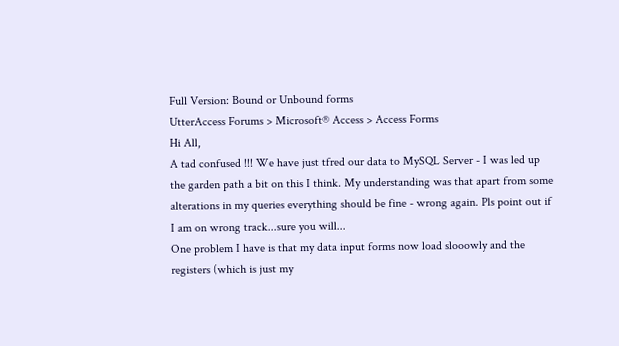Full Version: Bound or Unbound forms
UtterAccess Forums > Microsoft® Access > Access Forms
Hi All,
A tad confused !!! We have just tfred our data to MySQL Server - I was led up the garden path a bit on this I think. My understanding was that apart from some alterations in my queries everything should be fine - wrong again. Pls point out if I am on wrong track...sure you will...
One problem I have is that my data input forms now load slooowly and the registers (which is just my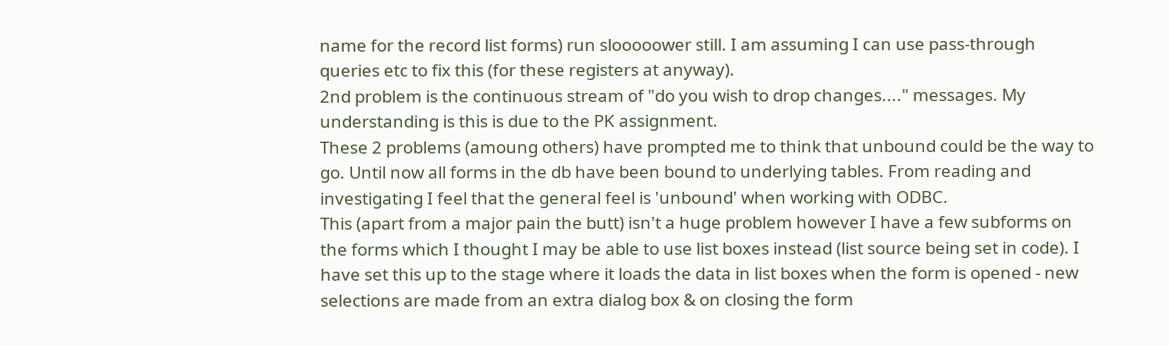name for the record list forms) run slooooower still. I am assuming I can use pass-through queries etc to fix this (for these registers at anyway).
2nd problem is the continuous stream of "do you wish to drop changes...." messages. My understanding is this is due to the PK assignment.
These 2 problems (amoung others) have prompted me to think that unbound could be the way to go. Until now all forms in the db have been bound to underlying tables. From reading and investigating I feel that the general feel is 'unbound' when working with ODBC.
This (apart from a major pain the butt) isn't a huge problem however I have a few subforms on the forms which I thought I may be able to use list boxes instead (list source being set in code). I have set this up to the stage where it loads the data in list boxes when the form is opened - new selections are made from an extra dialog box & on closing the form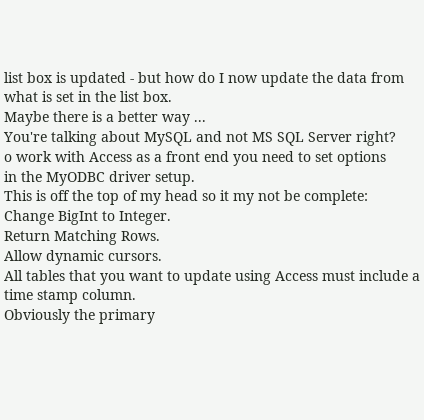list box is updated - but how do I now update the data from what is set in the list box.
Maybe there is a better way ...
You're talking about MySQL and not MS SQL Server right?
o work with Access as a front end you need to set options
in the MyODBC driver setup.
This is off the top of my head so it my not be complete:
Change BigInt to Integer.
Return Matching Rows.
Allow dynamic cursors.
All tables that you want to update using Access must include a
time stamp column.
Obviously the primary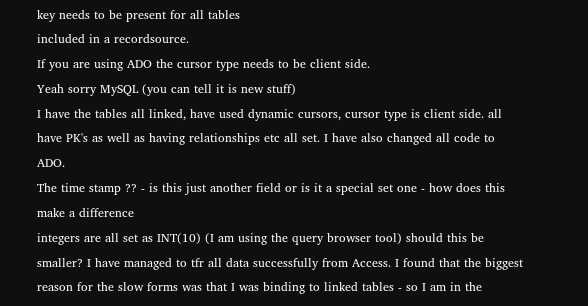key needs to be present for all tables
included in a recordsource.
If you are using ADO the cursor type needs to be client side.
Yeah sorry MySQL (you can tell it is new stuff)
I have the tables all linked, have used dynamic cursors, cursor type is client side. all have PK's as well as having relationships etc all set. I have also changed all code to ADO.
The time stamp ?? - is this just another field or is it a special set one - how does this make a difference
integers are all set as INT(10) (I am using the query browser tool) should this be smaller? I have managed to tfr all data successfully from Access. I found that the biggest reason for the slow forms was that I was binding to linked tables - so I am in the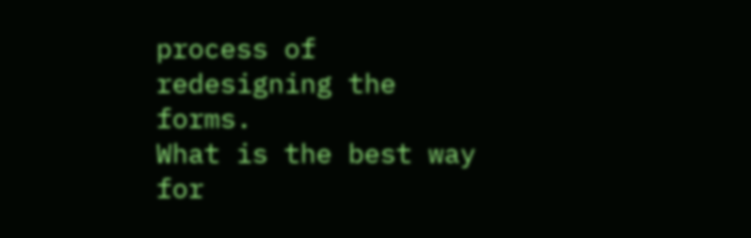process of redesigning the forms.
What is the best way for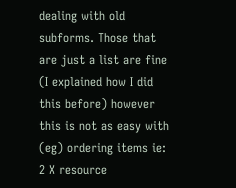dealing with old subforms. Those that are just a list are fine (I explained how I did this before) however this is not as easy with (eg) ordering items ie: 2 X resource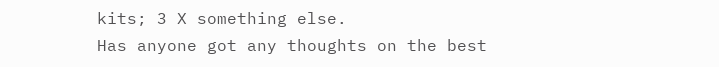kits; 3 X something else.
Has anyone got any thoughts on the best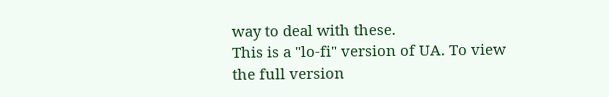way to deal with these.
This is a "lo-fi" version of UA. To view the full version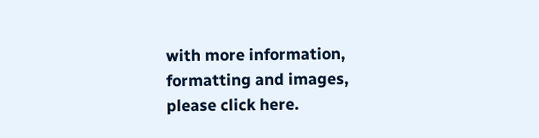with more information, formatting and images, please click here.